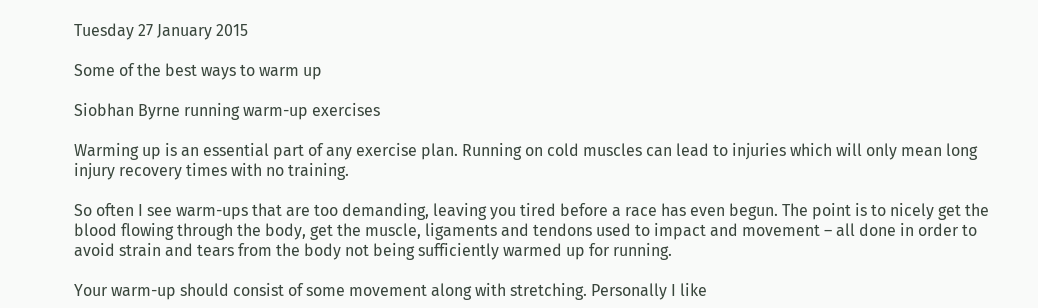Tuesday 27 January 2015

Some of the best ways to warm up

Siobhan Byrne running warm-up exercises

Warming up is an essential part of any exercise plan. Running on cold muscles can lead to injuries which will only mean long injury recovery times with no training.

So often I see warm-ups that are too demanding, leaving you tired before a race has even begun. The point is to nicely get the blood flowing through the body, get the muscle, ligaments and tendons used to impact and movement – all done in order to avoid strain and tears from the body not being sufficiently warmed up for running.

Your warm-up should consist of some movement along with stretching. Personally I like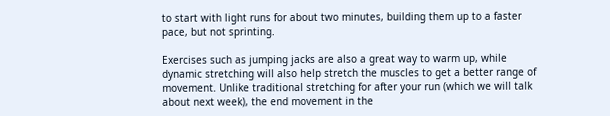to start with light runs for about two minutes, building them up to a faster pace, but not sprinting.

Exercises such as jumping jacks are also a great way to warm up, while dynamic stretching will also help stretch the muscles to get a better range of movement. Unlike traditional stretching for after your run (which we will talk about next week), the end movement in the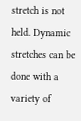stretch is not held. Dynamic stretches can be done with a variety of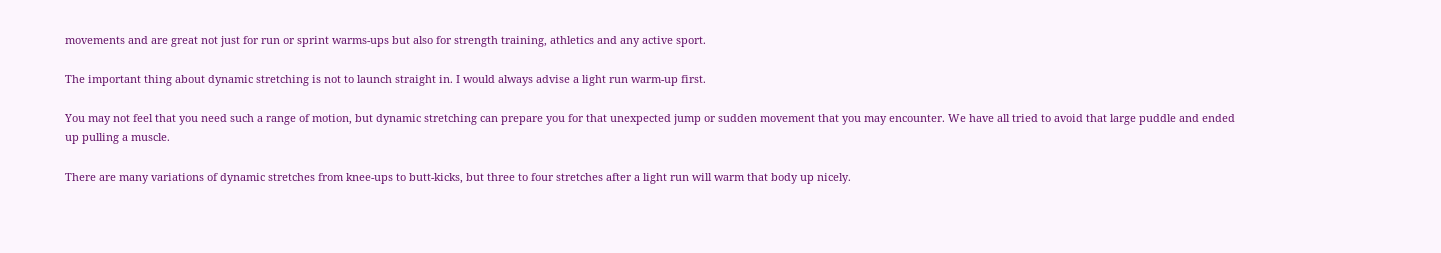movements and are great not just for run or sprint warms-ups but also for strength training, athletics and any active sport.

The important thing about dynamic stretching is not to launch straight in. I would always advise a light run warm-up first.

You may not feel that you need such a range of motion, but dynamic stretching can prepare you for that unexpected jump or sudden movement that you may encounter. We have all tried to avoid that large puddle and ended up pulling a muscle.

There are many variations of dynamic stretches from knee-ups to butt-kicks, but three to four stretches after a light run will warm that body up nicely.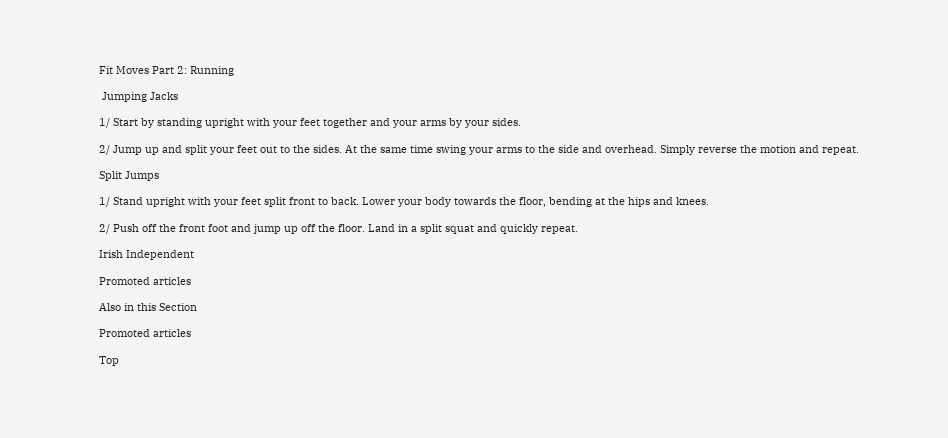Fit Moves Part 2: Running

 Jumping Jacks

1/ Start by standing upright with your feet together and your arms by your sides.

2/ Jump up and split your feet out to the sides. At the same time swing your arms to the side and overhead. Simply reverse the motion and repeat.

Split Jumps

1/ Stand upright with your feet split front to back. Lower your body towards the floor, bending at the hips and knees.

2/ Push off the front foot and jump up off the floor. Land in a split squat and quickly repeat.

Irish Independent

Promoted articles

Also in this Section

Promoted articles

Top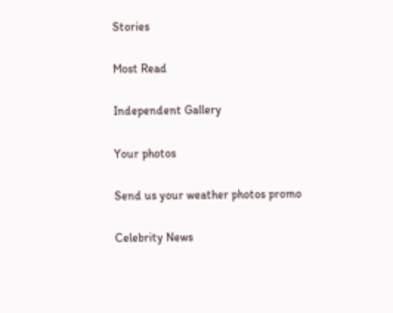Stories

Most Read

Independent Gallery

Your photos

Send us your weather photos promo

Celebrity News